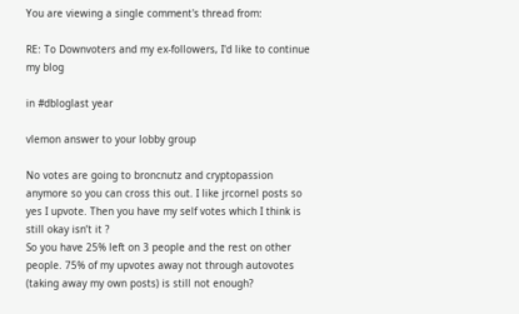You are viewing a single comment's thread from:

RE: To Downvoters and my ex-followers, I'd like to continue my blog

in #dbloglast year

vlemon answer to your lobby group

No votes are going to broncnutz and cryptopassion anymore so you can cross this out. I like jrcornel posts so yes I upvote. Then you have my self votes which I think is still okay isn’t it ?
So you have 25% left on 3 people and the rest on other people. 75% of my upvotes away not through autovotes (taking away my own posts) is still not enough?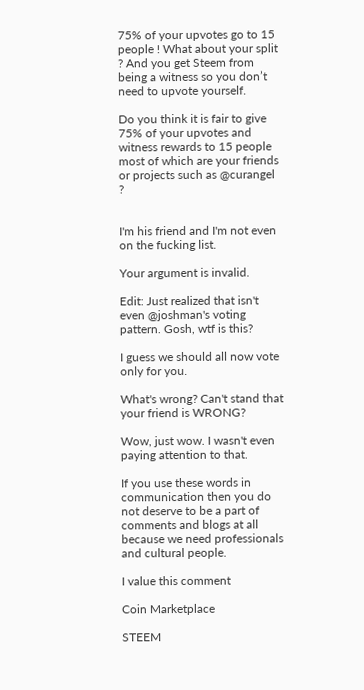75% of your upvotes go to 15 people ! What about your split ? And you get Steem from being a witness so you don’t need to upvote yourself.

Do you think it is fair to give 75% of your upvotes and witness rewards to 15 people most of which are your friends or projects such as @curangel ?


I'm his friend and I'm not even on the fucking list.

Your argument is invalid.

Edit: Just realized that isn't even @joshman's voting pattern. Gosh, wtf is this?

I guess we should all now vote only for you.

What's wrong? Can't stand that your friend is WRONG?

Wow, just wow. I wasn't even paying attention to that.

If you use these words in communication then you do not deserve to be a part of comments and blogs at all because we need professionals and cultural people.

I value this comment

Coin Marketplace

STEEM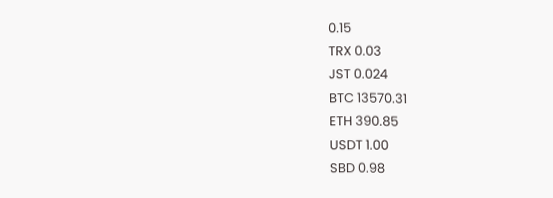0.15
TRX 0.03
JST 0.024
BTC 13570.31
ETH 390.85
USDT 1.00
SBD 0.98